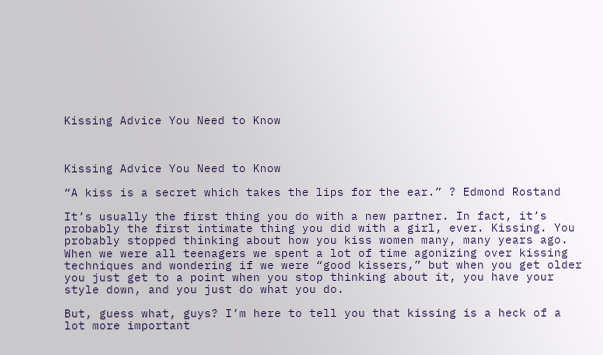Kissing Advice You Need to Know



Kissing Advice You Need to Know

“A kiss is a secret which takes the lips for the ear.” ? Edmond Rostand

It’s usually the first thing you do with a new partner. In fact, it’s probably the first intimate thing you did with a girl, ever. Kissing. You probably stopped thinking about how you kiss women many, many years ago. When we were all teenagers we spent a lot of time agonizing over kissing techniques and wondering if we were “good kissers,” but when you get older you just get to a point when you stop thinking about it, you have your style down, and you just do what you do.

But, guess what, guys? I’m here to tell you that kissing is a heck of a lot more important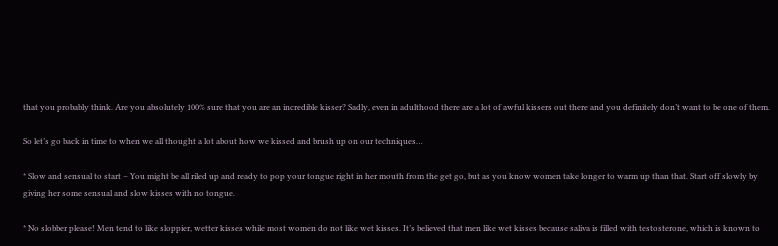that you probably think. Are you absolutely 100% sure that you are an incredible kisser? Sadly, even in adulthood there are a lot of awful kissers out there and you definitely don’t want to be one of them.

So let’s go back in time to when we all thought a lot about how we kissed and brush up on our techniques…

* Slow and sensual to start – You might be all riled up and ready to pop your tongue right in her mouth from the get go, but as you know women take longer to warm up than that. Start off slowly by giving her some sensual and slow kisses with no tongue.

* No slobber please! Men tend to like sloppier, wetter kisses while most women do not like wet kisses. It’s believed that men like wet kisses because saliva is filled with testosterone, which is known to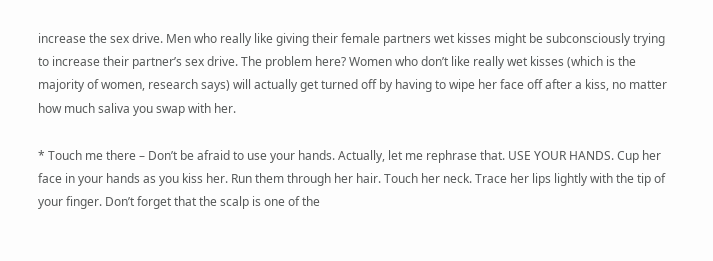increase the sex drive. Men who really like giving their female partners wet kisses might be subconsciously trying to increase their partner’s sex drive. The problem here? Women who don’t like really wet kisses (which is the majority of women, research says) will actually get turned off by having to wipe her face off after a kiss, no matter how much saliva you swap with her.

* Touch me there – Don’t be afraid to use your hands. Actually, let me rephrase that. USE YOUR HANDS. Cup her face in your hands as you kiss her. Run them through her hair. Touch her neck. Trace her lips lightly with the tip of your finger. Don’t forget that the scalp is one of the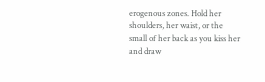erogenous zones. Hold her shoulders, her waist, or the small of her back as you kiss her and draw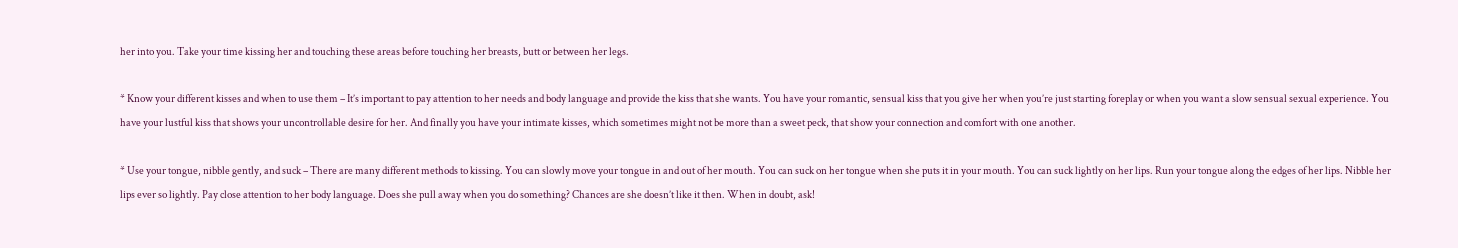her into you. Take your time kissing her and touching these areas before touching her breasts, butt or between her legs.

* Know your different kisses and when to use them – It’s important to pay attention to her needs and body language and provide the kiss that she wants. You have your romantic, sensual kiss that you give her when you’re just starting foreplay or when you want a slow sensual sexual experience. You have your lustful kiss that shows your uncontrollable desire for her. And finally you have your intimate kisses, which sometimes might not be more than a sweet peck, that show your connection and comfort with one another.

* Use your tongue, nibble gently, and suck – There are many different methods to kissing. You can slowly move your tongue in and out of her mouth. You can suck on her tongue when she puts it in your mouth. You can suck lightly on her lips. Run your tongue along the edges of her lips. Nibble her lips ever so lightly. Pay close attention to her body language. Does she pull away when you do something? Chances are she doesn’t like it then. When in doubt, ask!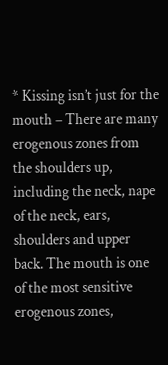* Kissing isn’t just for the mouth – There are many erogenous zones from the shoulders up, including the neck, nape of the neck, ears, shoulders and upper back. The mouth is one of the most sensitive erogenous zones,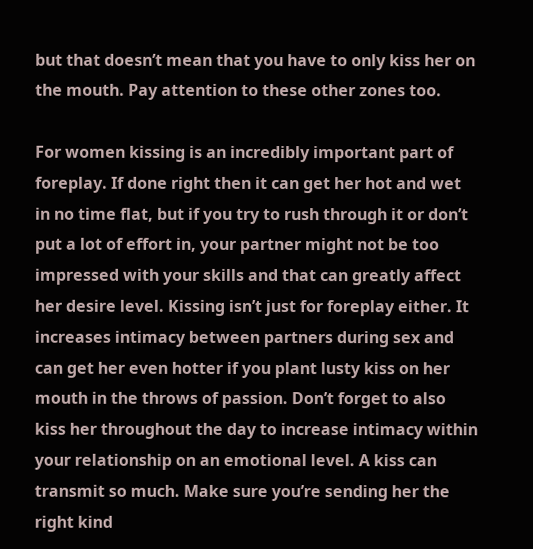but that doesn’t mean that you have to only kiss her on the mouth. Pay attention to these other zones too.

For women kissing is an incredibly important part of foreplay. If done right then it can get her hot and wet in no time flat, but if you try to rush through it or don’t put a lot of effort in, your partner might not be too impressed with your skills and that can greatly affect her desire level. Kissing isn’t just for foreplay either. It increases intimacy between partners during sex and can get her even hotter if you plant lusty kiss on her mouth in the throws of passion. Don’t forget to also kiss her throughout the day to increase intimacy within your relationship on an emotional level. A kiss can transmit so much. Make sure you’re sending her the right kind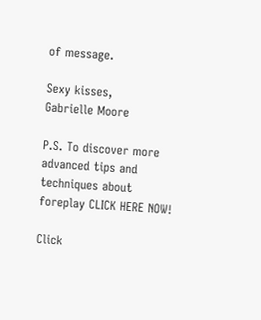of message.

Sexy kisses,
Gabrielle Moore

P.S. To discover more advanced tips and techniques about foreplay CLICK HERE NOW!

Click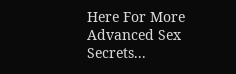Here For More Advanced Sex Secrets...